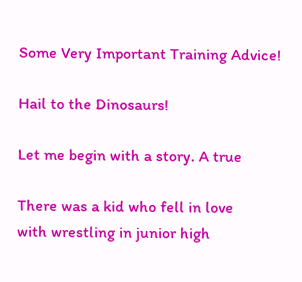Some Very Important Training Advice!

Hail to the Dinosaurs!

Let me begin with a story. A true

There was a kid who fell in love
with wrestling in junior high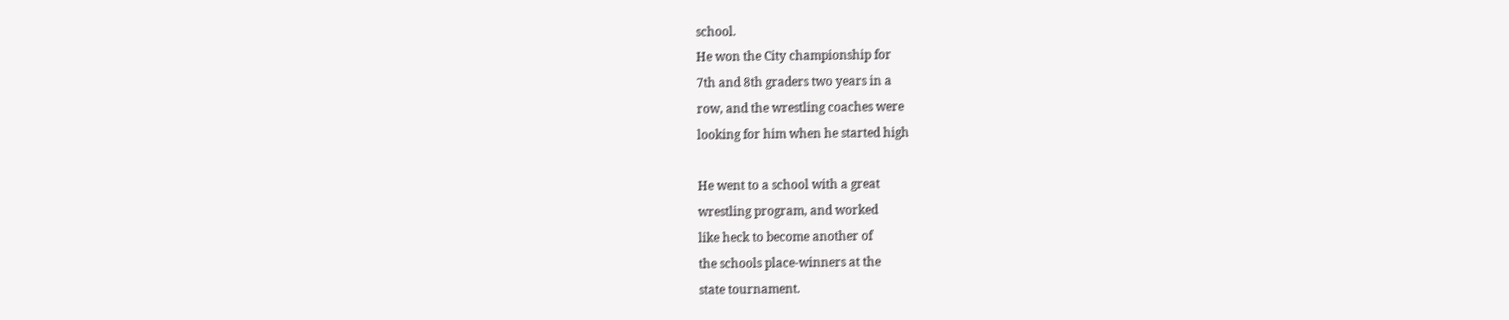school.
He won the City championship for
7th and 8th graders two years in a
row, and the wrestling coaches were
looking for him when he started high

He went to a school with a great
wrestling program, and worked
like heck to become another of
the schools place-winners at the
state tournament.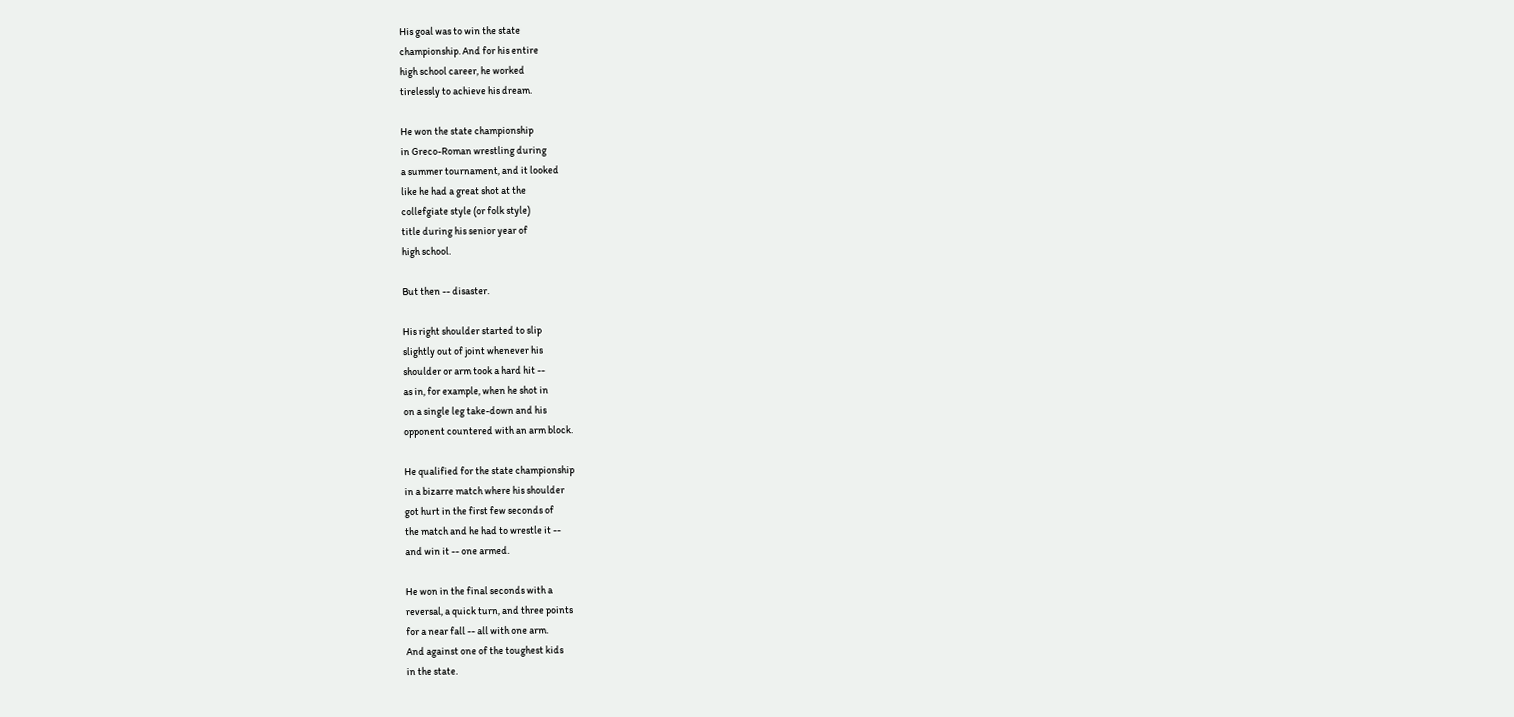His goal was to win the state
championship. And for his entire
high school career, he worked
tirelessly to achieve his dream.

He won the state championship
in Greco-Roman wrestling during
a summer tournament, and it looked
like he had a great shot at the
collefgiate style (or folk style)
title during his senior year of
high school.

But then -- disaster.

His right shoulder started to slip
slightly out of joint whenever his
shoulder or arm took a hard hit --
as in, for example, when he shot in
on a single leg take-down and his
opponent countered with an arm block.

He qualified for the state championship
in a bizarre match where his shoulder
got hurt in the first few seconds of
the match and he had to wrestle it --
and win it -- one armed.

He won in the final seconds with a
reversal, a quick turn, and three points
for a near fall -- all with one arm.
And against one of the toughest kids
in the state.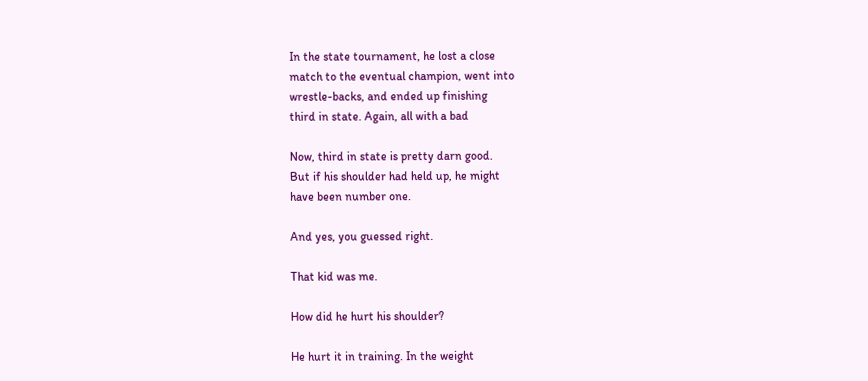In the state tournament, he lost a close
match to the eventual champion, went into
wrestle-backs, and ended up finishing
third in state. Again, all with a bad

Now, third in state is pretty darn good.
But if his shoulder had held up, he might
have been number one.

And yes, you guessed right.

That kid was me.

How did he hurt his shoulder?

He hurt it in training. In the weight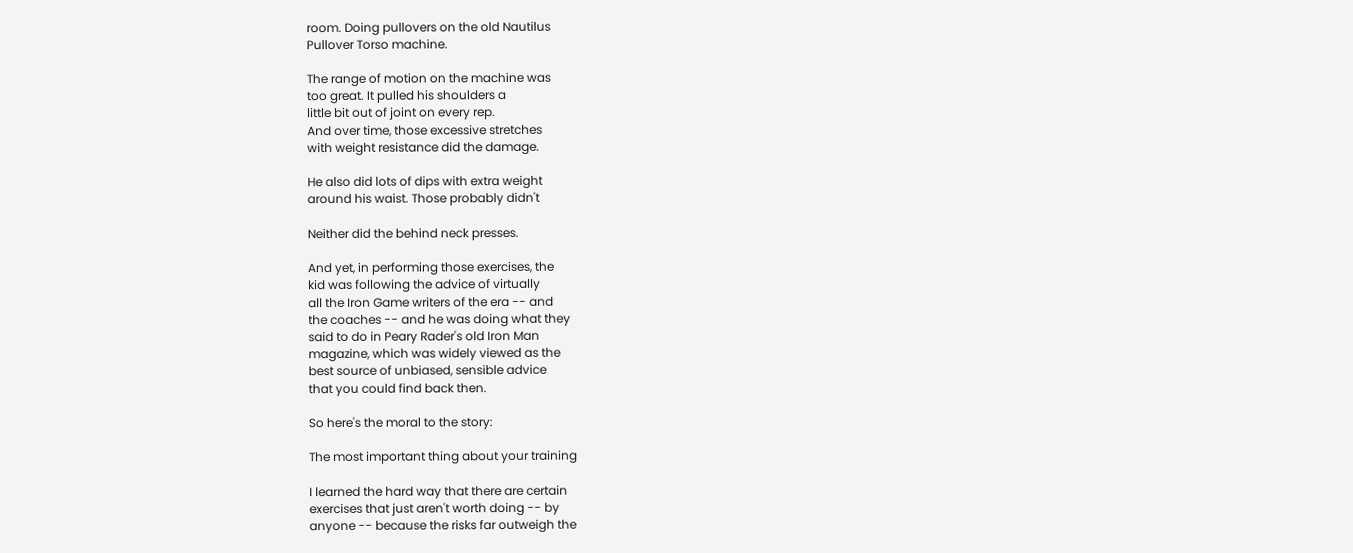room. Doing pullovers on the old Nautilus
Pullover Torso machine.

The range of motion on the machine was
too great. It pulled his shoulders a
little bit out of joint on every rep.
And over time, those excessive stretches
with weight resistance did the damage.

He also did lots of dips with extra weight
around his waist. Those probably didn't

Neither did the behind neck presses.

And yet, in performing those exercises, the
kid was following the advice of virtually
all the Iron Game writers of the era -- and
the coaches -- and he was doing what they
said to do in Peary Rader's old Iron Man
magazine, which was widely viewed as the
best source of unbiased, sensible advice
that you could find back then.

So here's the moral to the story:

The most important thing about your training

I learned the hard way that there are certain
exercises that just aren't worth doing -- by
anyone -- because the risks far outweigh the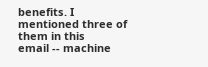benefits. I mentioned three of them in this
email -- machine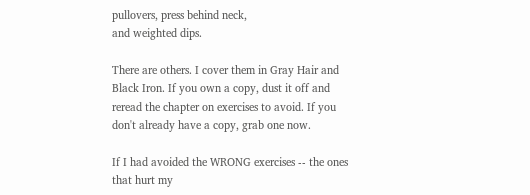pullovers, press behind neck,
and weighted dips.

There are others. I cover them in Gray Hair and
Black Iron. If you own a copy, dust it off and
reread the chapter on exercises to avoid. If you
don't already have a copy, grab one now.

If I had avoided the WRONG exercises -- the ones
that hurt my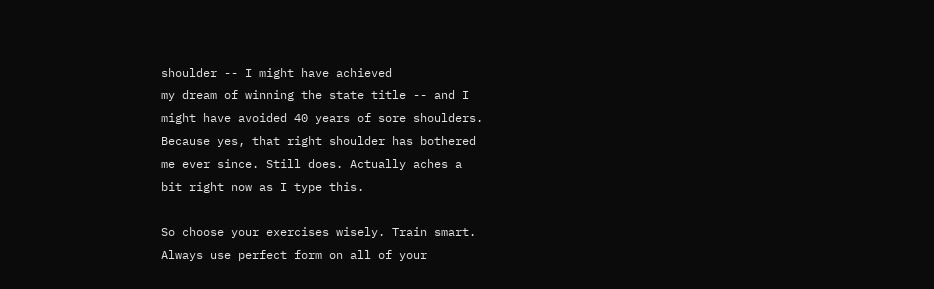shoulder -- I might have achieved
my dream of winning the state title -- and I
might have avoided 40 years of sore shoulders.
Because yes, that right shoulder has bothered
me ever since. Still does. Actually aches a
bit right now as I type this.

So choose your exercises wisely. Train smart.
Always use perfect form on all of your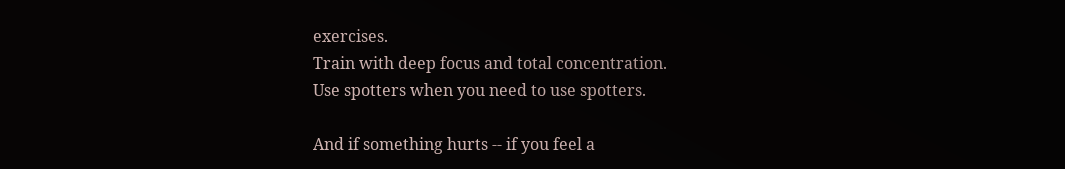exercises.
Train with deep focus and total concentration.
Use spotters when you need to use spotters.

And if something hurts -- if you feel a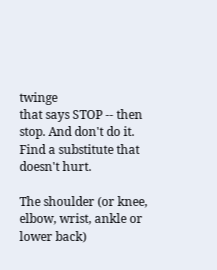twinge
that says STOP -- then stop. And don't do it.
Find a substitute that doesn't hurt.

The shoulder (or knee, elbow, wrist, ankle or
lower back)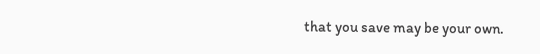that you save may be your own.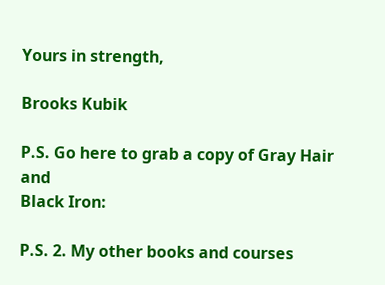Yours in strength,

Brooks Kubik

P.S. Go here to grab a copy of Gray Hair and
Black Iron:

P.S. 2. My other books and courses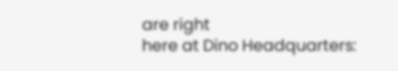are right
here at Dino Headquarters: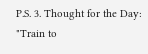P.S. 3. Thought for the Day: "Train to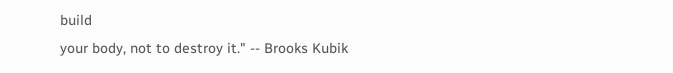build
your body, not to destroy it." -- Brooks Kubik